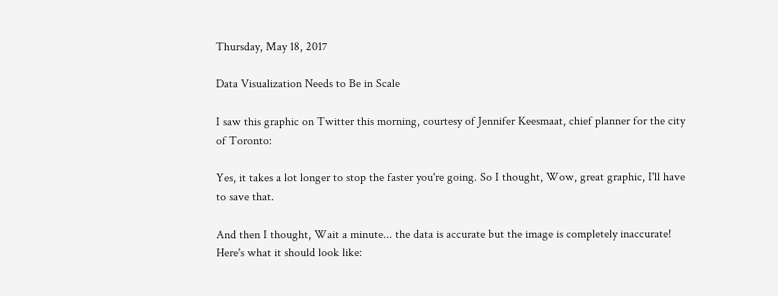Thursday, May 18, 2017

Data Visualization Needs to Be in Scale

I saw this graphic on Twitter this morning, courtesy of Jennifer Keesmaat, chief planner for the city of Toronto:

Yes, it takes a lot longer to stop the faster you're going. So I thought, Wow, great graphic, I'll have to save that.

And then I thought, Wait a minute... the data is accurate but the image is completely inaccurate! Here's what it should look like: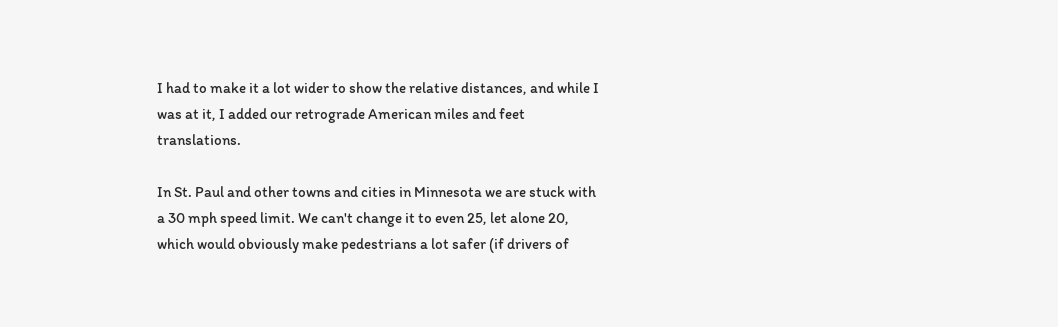I had to make it a lot wider to show the relative distances, and while I was at it, I added our retrograde American miles and feet translations.

In St. Paul and other towns and cities in Minnesota we are stuck with a 30 mph speed limit. We can't change it to even 25, let alone 20, which would obviously make pedestrians a lot safer (if drivers of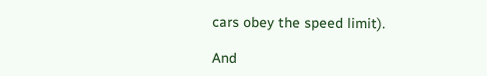cars obey the speed limit).

And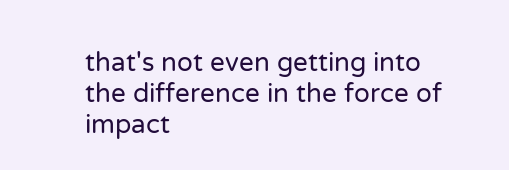that's not even getting into the difference in the force of impact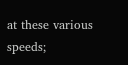at these various speeds;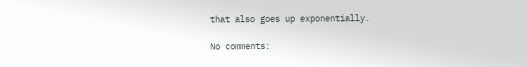that also goes up exponentially.

No comments: